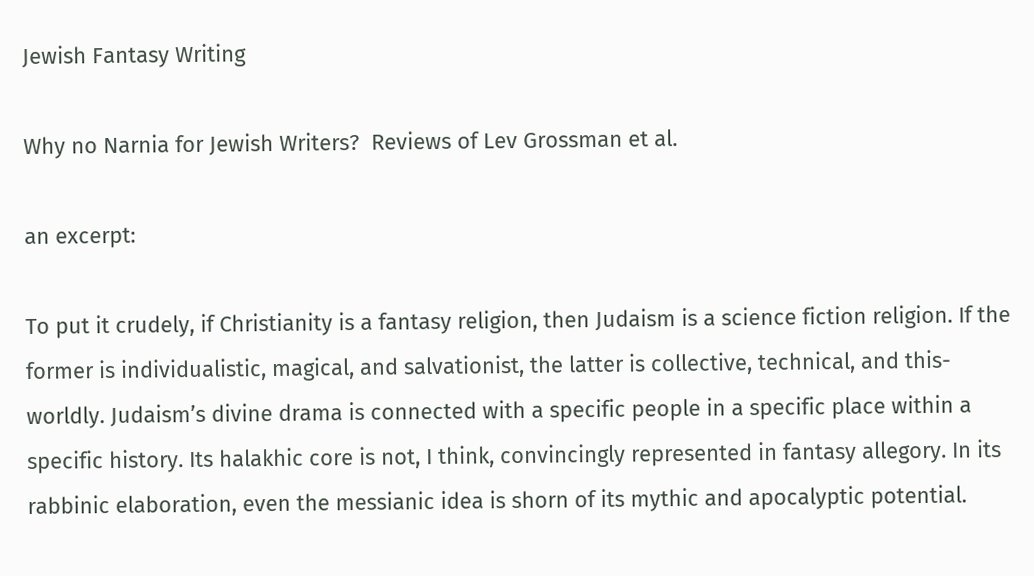Jewish Fantasy Writing

Why no Narnia for Jewish Writers?  Reviews of Lev Grossman et al.

an excerpt:

To put it crudely, if Christianity is a fantasy religion, then Judaism is a science fiction religion. If the former is individualistic, magical, and salvationist, the latter is collective, technical, and this-worldly. Judaism’s divine drama is connected with a specific people in a specific place within a specific history. Its halakhic core is not, I think, convincingly represented in fantasy allegory. In its rabbinic elaboration, even the messianic idea is shorn of its mythic and apocalyptic potential.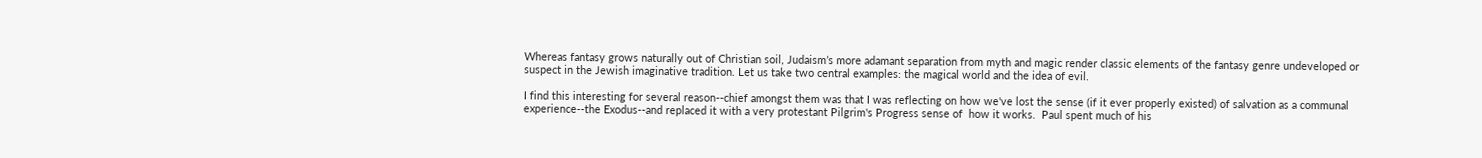Whereas fantasy grows naturally out of Christian soil, Judaism’s more adamant separation from myth and magic render classic elements of the fantasy genre undeveloped or suspect in the Jewish imaginative tradition. Let us take two central examples: the magical world and the idea of evil.

I find this interesting for several reason--chief amongst them was that I was reflecting on how we've lost the sense (if it ever properly existed) of salvation as a communal experience--the Exodus--and replaced it with a very protestant Pilgrim's Progress sense of  how it works.  Paul spent much of his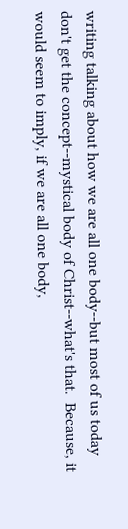writing talking about how we are all one body--but most of us today don't get the concept--mystical body of Christ--what's that.  Because, it would seem to imply, if we are all one body,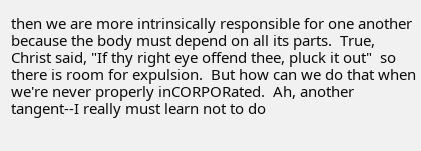then we are more intrinsically responsible for one another because the body must depend on all its parts.  True, Christ said, "If thy right eye offend thee, pluck it out"  so there is room for expulsion.  But how can we do that when we're never properly inCORPORated.  Ah, another tangent--I really must learn not to do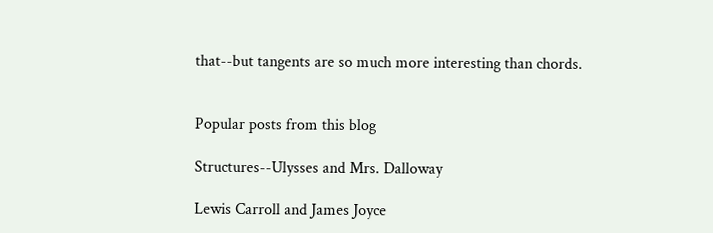that--but tangents are so much more interesting than chords.


Popular posts from this blog

Structures--Ulysses and Mrs. Dalloway

Lewis Carroll and James Joyce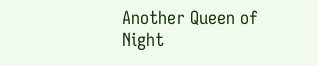Another Queen of Night